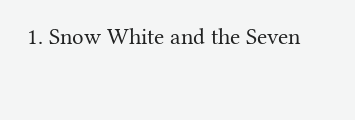1. Snow White and the Seven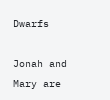Dwarfs

Jonah and Mary are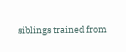siblings trained from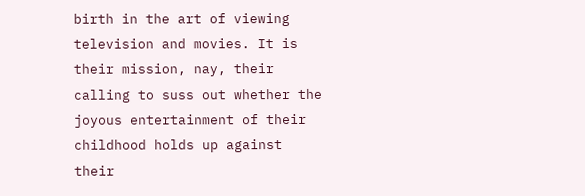birth in the art of viewing television and movies. It is their mission, nay, their calling to suss out whether the joyous entertainment of their childhood holds up against their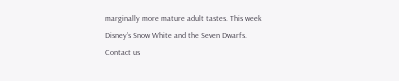marginally more mature adult tastes. This week Disney’s Snow White and the Seven Dwarfs. Contact us